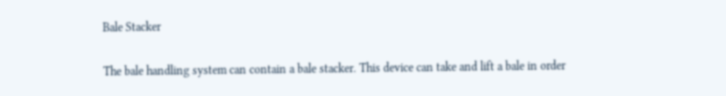Bale Stacker

The bale handling system can contain a bale stacker. This device can take and lift a bale in order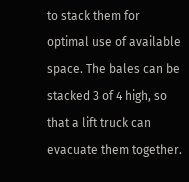to stack them for optimal use of available space. The bales can be stacked 3 of 4 high, so that a lift truck can evacuate them together.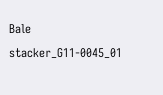Bale stacker_G11-0045_01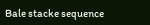Bale stacke sequence